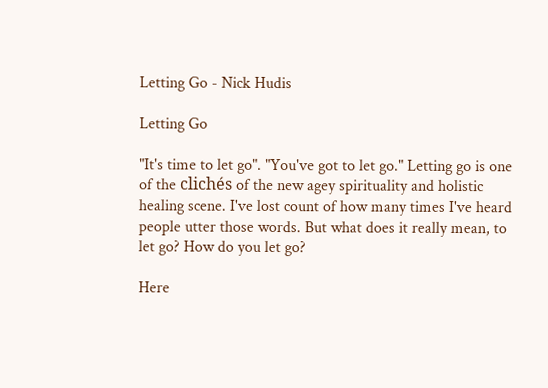Letting Go - Nick Hudis

Letting Go

"It's time to let go". "You've got to let go." Letting go is one of the clichés of the new agey spirituality and holistic healing scene. I've lost count of how many times I've heard people utter those words. But what does it really mean, to let go? How do you let go?

Here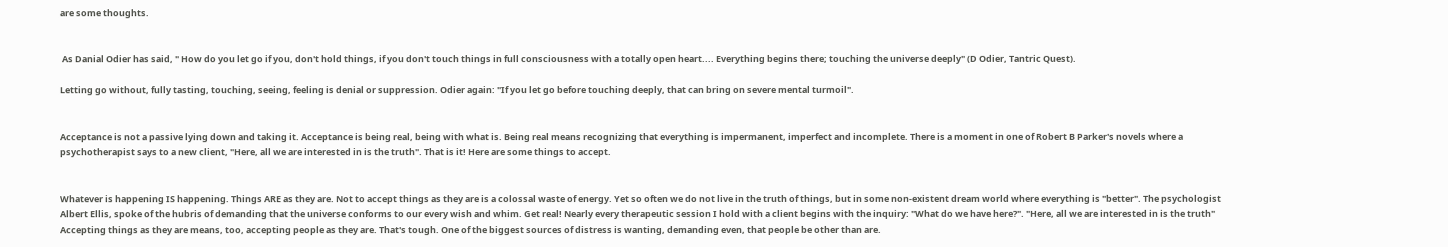are some thoughts.


 As Danial Odier has said, " How do you let go if you, don't hold things, if you don't touch things in full consciousness with a totally open heart.... Everything begins there; touching the universe deeply" (D Odier, Tantric Quest).

Letting go without, fully tasting, touching, seeing, feeling is denial or suppression. Odier again: "If you let go before touching deeply, that can bring on severe mental turmoil".


Acceptance is not a passive lying down and taking it. Acceptance is being real, being with what is. Being real means recognizing that everything is impermanent, imperfect and incomplete. There is a moment in one of Robert B Parker's novels where a psychotherapist says to a new client, "Here, all we are interested in is the truth". That is it! Here are some things to accept.


Whatever is happening IS happening. Things ARE as they are. Not to accept things as they are is a colossal waste of energy. Yet so often we do not live in the truth of things, but in some non-existent dream world where everything is "better". The psychologist Albert Ellis, spoke of the hubris of demanding that the universe conforms to our every wish and whim. Get real! Nearly every therapeutic session I hold with a client begins with the inquiry: "What do we have here?". "Here, all we are interested in is the truth" Accepting things as they are means, too, accepting people as they are. That's tough. One of the biggest sources of distress is wanting, demanding even, that people be other than are.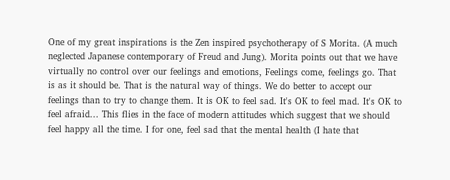One of my great inspirations is the Zen inspired psychotherapy of S Morita. (A much neglected Japanese contemporary of Freud and Jung). Morita points out that we have virtually no control over our feelings and emotions, Feelings come, feelings go. That is as it should be. That is the natural way of things. We do better to accept our feelings than to try to change them. It is OK to feel sad. It's OK to feel mad. It's OK to feel afraid... This flies in the face of modern attitudes which suggest that we should feel happy all the time. I for one, feel sad that the mental health (I hate that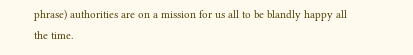phrase) authorities are on a mission for us all to be blandly happy all the time.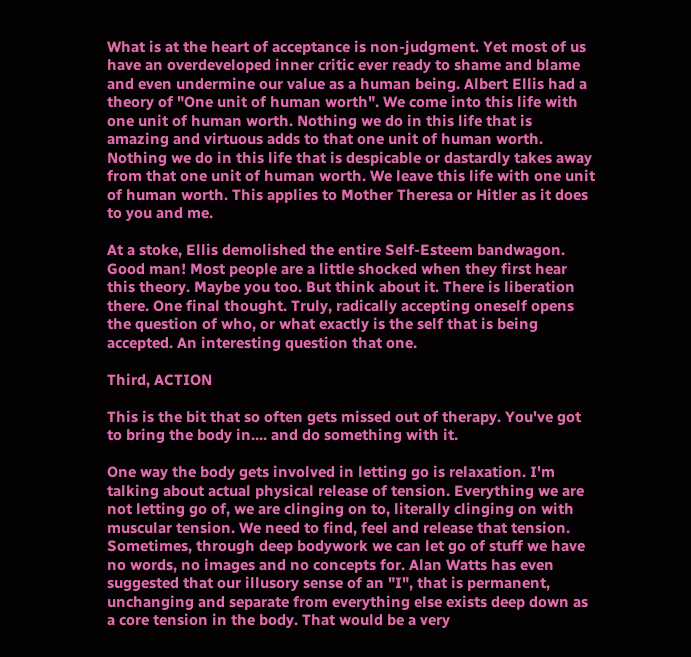What is at the heart of acceptance is non-judgment. Yet most of us have an overdeveloped inner critic ever ready to shame and blame and even undermine our value as a human being. Albert Ellis had a theory of "One unit of human worth". We come into this life with one unit of human worth. Nothing we do in this life that is amazing and virtuous adds to that one unit of human worth. Nothing we do in this life that is despicable or dastardly takes away from that one unit of human worth. We leave this life with one unit of human worth. This applies to Mother Theresa or Hitler as it does to you and me.

At a stoke, Ellis demolished the entire Self-Esteem bandwagon. Good man! Most people are a little shocked when they first hear this theory. Maybe you too. But think about it. There is liberation there. One final thought. Truly, radically accepting oneself opens the question of who, or what exactly is the self that is being accepted. An interesting question that one.

Third, ACTION

This is the bit that so often gets missed out of therapy. You've got to bring the body in.... and do something with it.

One way the body gets involved in letting go is relaxation. I'm talking about actual physical release of tension. Everything we are not letting go of, we are clinging on to, literally clinging on with muscular tension. We need to find, feel and release that tension. Sometimes, through deep bodywork we can let go of stuff we have no words, no images and no concepts for. Alan Watts has even suggested that our illusory sense of an "I", that is permanent, unchanging and separate from everything else exists deep down as a core tension in the body. That would be a very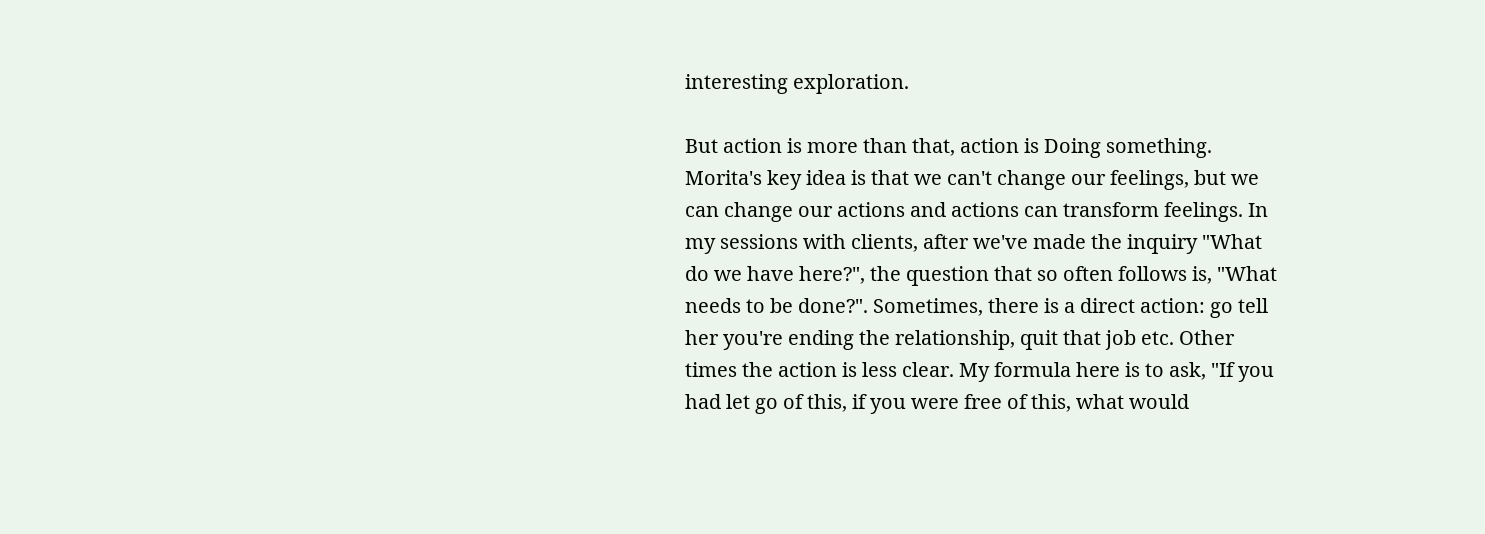interesting exploration.

But action is more than that, action is Doing something. Morita's key idea is that we can't change our feelings, but we can change our actions and actions can transform feelings. In my sessions with clients, after we've made the inquiry "What do we have here?", the question that so often follows is, "What needs to be done?". Sometimes, there is a direct action: go tell her you're ending the relationship, quit that job etc. Other times the action is less clear. My formula here is to ask, "If you had let go of this, if you were free of this, what would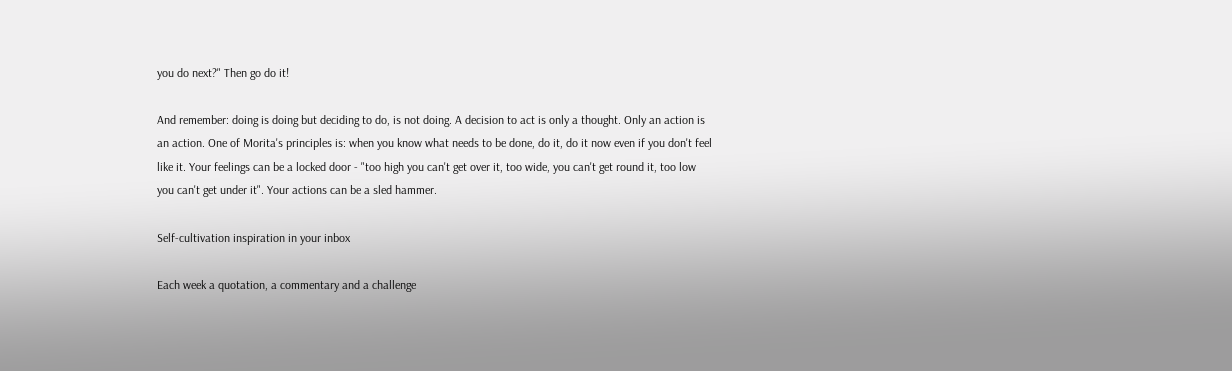you do next?" Then go do it!

And remember: doing is doing but deciding to do, is not doing. A decision to act is only a thought. Only an action is an action. One of Morita's principles is: when you know what needs to be done, do it, do it now even if you don't feel like it. Your feelings can be a locked door - "too high you can't get over it, too wide, you can't get round it, too low you can't get under it". Your actions can be a sled hammer.

Self-cultivation inspiration in your inbox

Each week a quotation, a commentary and a challenge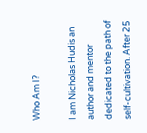Who Am I?

I am Nicholas Hudis an author and mentor dedicated to the path of self-cultivation. After 25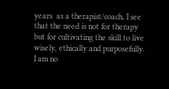years  as a therapist/coach, I see that the need is not for therapy but for cultivating the skill to live wisely, ethically and purposefully.  I am no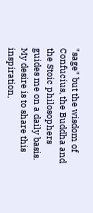"sage" but the wisdom of Confucius, the Buddha and the Stoic philosophers guides me on a daily basis. My desire is to share this inspiration,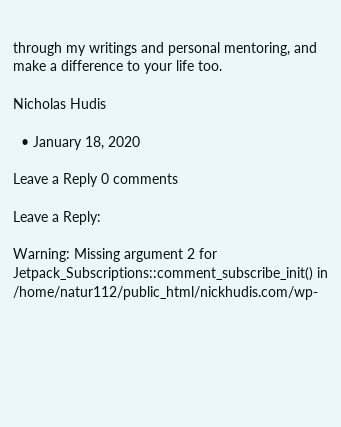through my writings and personal mentoring, and make a difference to your life too.

Nicholas Hudis

  • January 18, 2020

Leave a Reply 0 comments

Leave a Reply:

Warning: Missing argument 2 for Jetpack_Subscriptions::comment_subscribe_init() in /home/natur112/public_html/nickhudis.com/wp-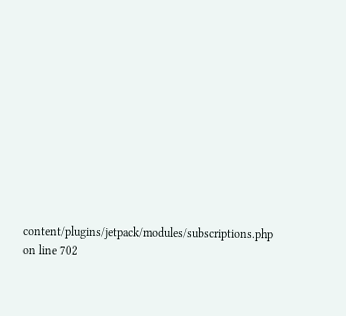content/plugins/jetpack/modules/subscriptions.php on line 702